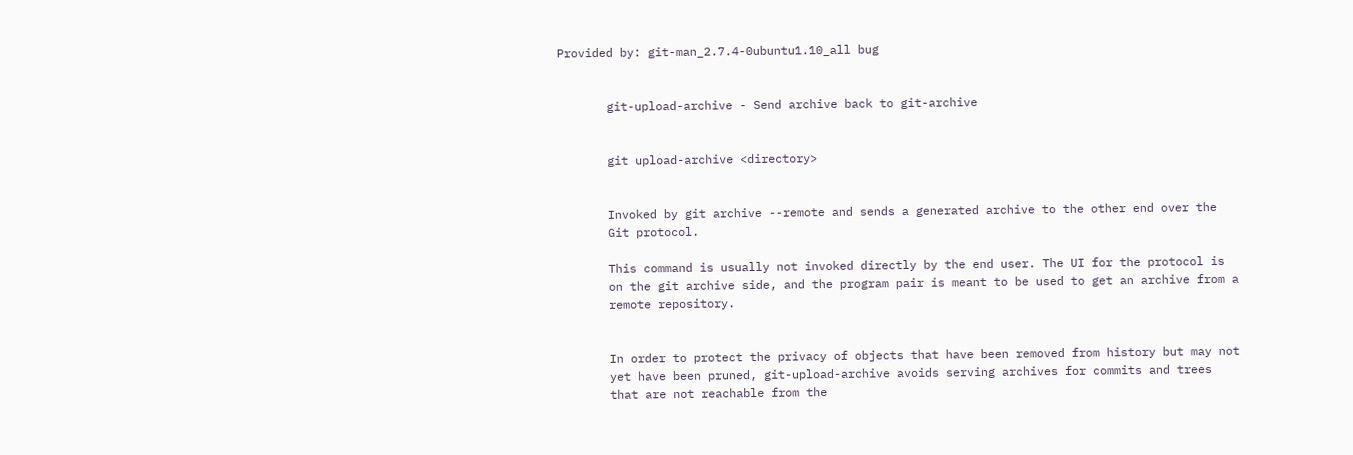Provided by: git-man_2.7.4-0ubuntu1.10_all bug


       git-upload-archive - Send archive back to git-archive


       git upload-archive <directory>


       Invoked by git archive --remote and sends a generated archive to the other end over the
       Git protocol.

       This command is usually not invoked directly by the end user. The UI for the protocol is
       on the git archive side, and the program pair is meant to be used to get an archive from a
       remote repository.


       In order to protect the privacy of objects that have been removed from history but may not
       yet have been pruned, git-upload-archive avoids serving archives for commits and trees
       that are not reachable from the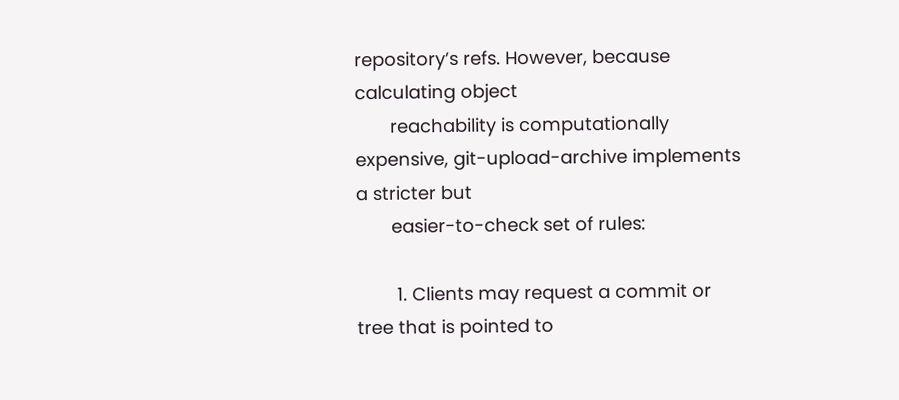repository’s refs. However, because calculating object
       reachability is computationally expensive, git-upload-archive implements a stricter but
       easier-to-check set of rules:

        1. Clients may request a commit or tree that is pointed to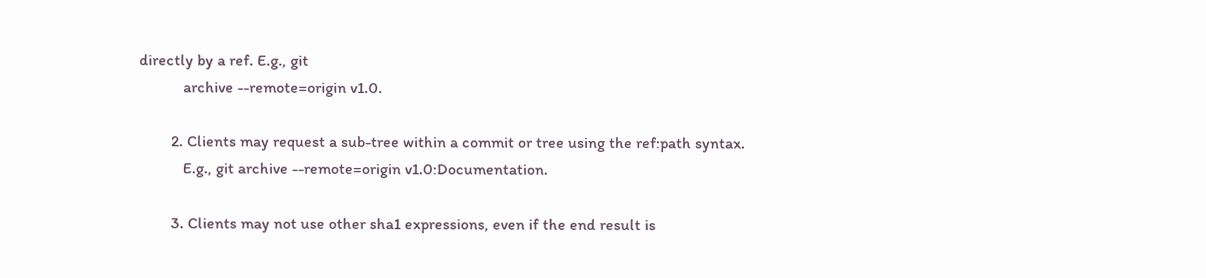directly by a ref. E.g., git
           archive --remote=origin v1.0.

        2. Clients may request a sub-tree within a commit or tree using the ref:path syntax.
           E.g., git archive --remote=origin v1.0:Documentation.

        3. Clients may not use other sha1 expressions, even if the end result is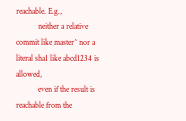reachable. E.g.,
           neither a relative commit like master^ nor a literal sha1 like abcd1234 is allowed,
           even if the result is reachable from the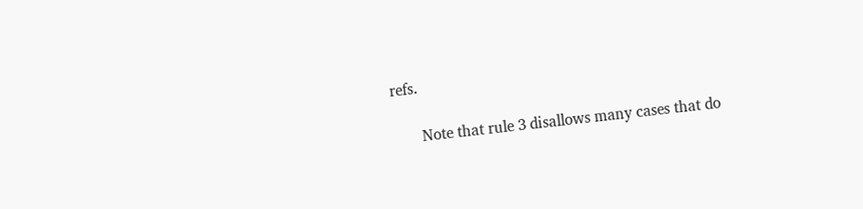refs.

       Note that rule 3 disallows many cases that do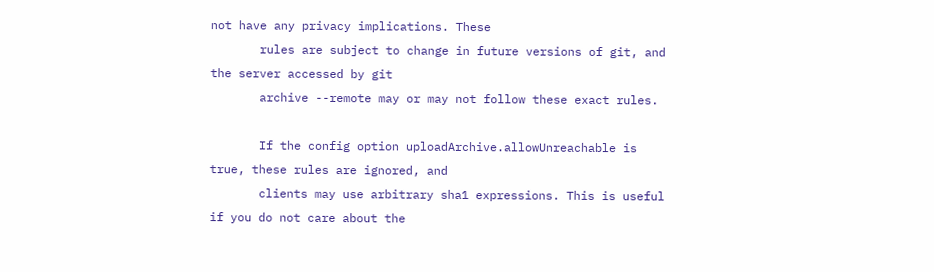not have any privacy implications. These
       rules are subject to change in future versions of git, and the server accessed by git
       archive --remote may or may not follow these exact rules.

       If the config option uploadArchive.allowUnreachable is true, these rules are ignored, and
       clients may use arbitrary sha1 expressions. This is useful if you do not care about the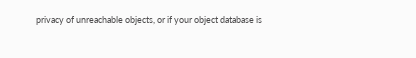privacy of unreachable objects, or if your object database is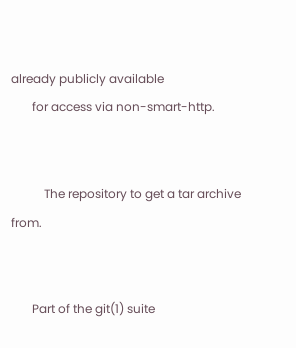already publicly available
       for access via non-smart-http.


           The repository to get a tar archive from.


       Part of the git(1) suite